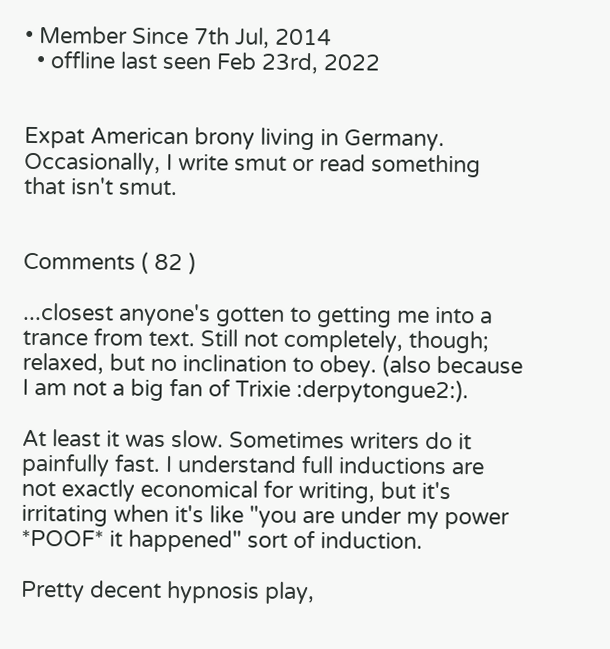• Member Since 7th Jul, 2014
  • offline last seen Feb 23rd, 2022


Expat American brony living in Germany. Occasionally, I write smut or read something that isn't smut.


Comments ( 82 )

...closest anyone's gotten to getting me into a trance from text. Still not completely, though; relaxed, but no inclination to obey. (also because I am not a big fan of Trixie :derpytongue2:).

At least it was slow. Sometimes writers do it painfully fast. I understand full inductions are not exactly economical for writing, but it's irritating when it's like "you are under my power *POOF* it happened" sort of induction.

Pretty decent hypnosis play,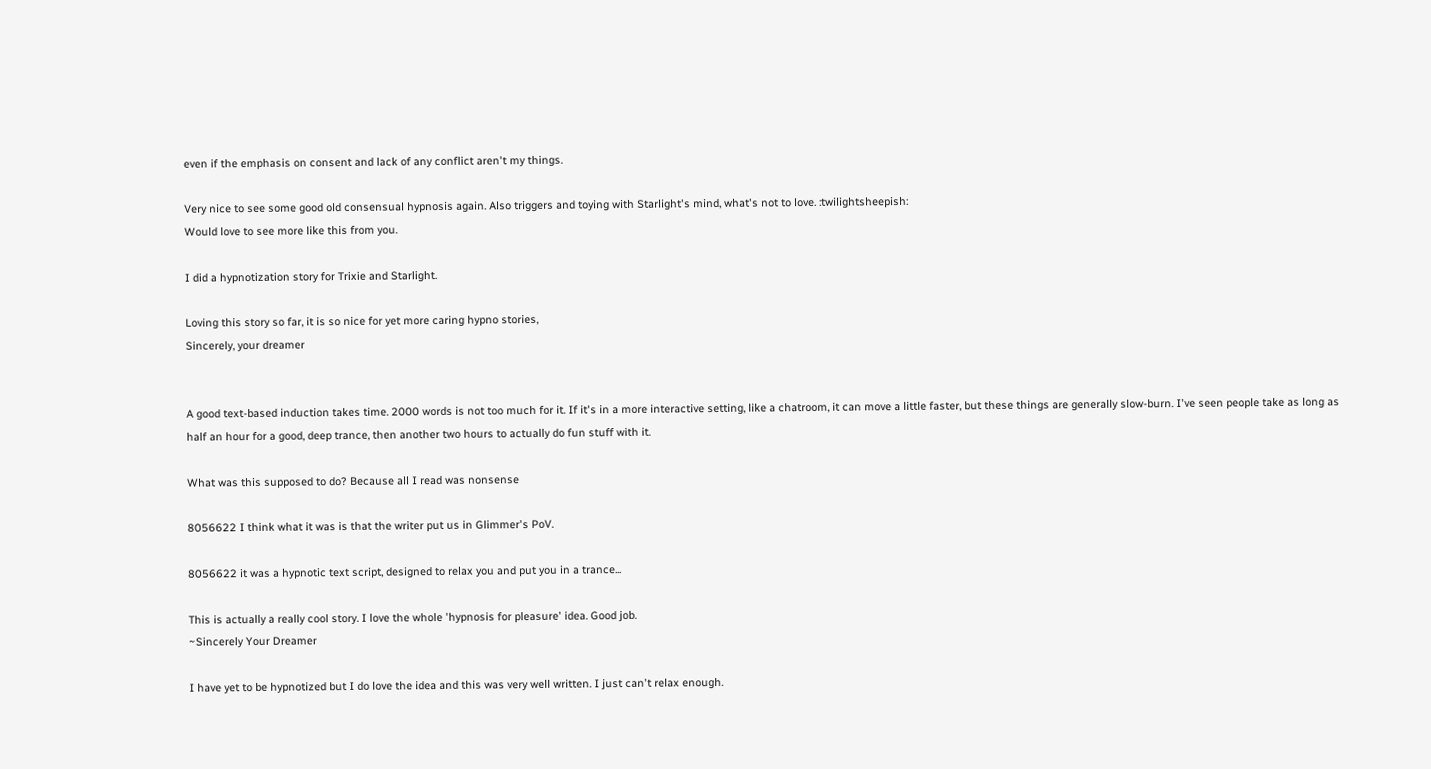even if the emphasis on consent and lack of any conflict aren't my things.

Very nice to see some good old consensual hypnosis again. Also triggers and toying with Starlight's mind, what's not to love. :twilightsheepish:
Would love to see more like this from you.

I did a hypnotization story for Trixie and Starlight.

Loving this story so far, it is so nice for yet more caring hypno stories,
Sincerely, your dreamer


A good text-based induction takes time. 2000 words is not too much for it. If it's in a more interactive setting, like a chatroom, it can move a little faster, but these things are generally slow-burn. I've seen people take as long as half an hour for a good, deep trance, then another two hours to actually do fun stuff with it.

What was this supposed to do? Because all I read was nonsense

8056622 I think what it was is that the writer put us in Glimmer's PoV.

8056622 it was a hypnotic text script, designed to relax you and put you in a trance...

This is actually a really cool story. I love the whole 'hypnosis for pleasure' idea. Good job.
~Sincerely Your Dreamer

I have yet to be hypnotized but I do love the idea and this was very well written. I just can't relax enough.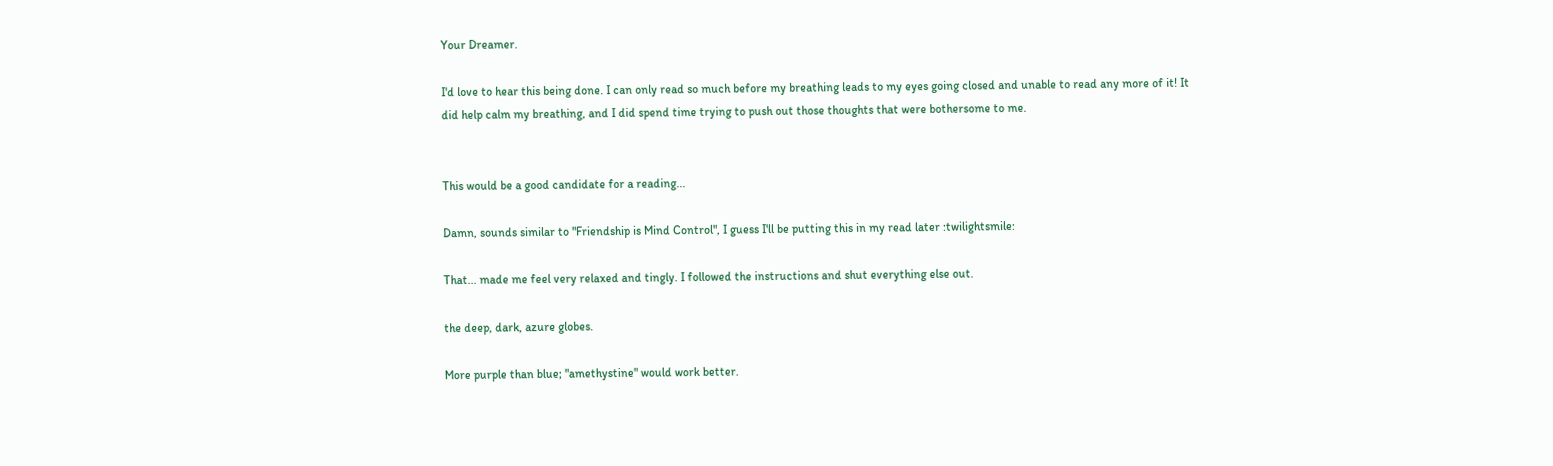Your Dreamer.

I'd love to hear this being done. I can only read so much before my breathing leads to my eyes going closed and unable to read any more of it! It did help calm my breathing, and I did spend time trying to push out those thoughts that were bothersome to me.


This would be a good candidate for a reading...

Damn, sounds similar to "Friendship is Mind Control", I guess I'll be putting this in my read later :twilightsmile:

That... made me feel very relaxed and tingly. I followed the instructions and shut everything else out.

the deep, dark, azure globes.

More purple than blue; "amethystine" would work better.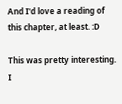And I'd love a reading of this chapter, at least. :D

This was pretty interesting. I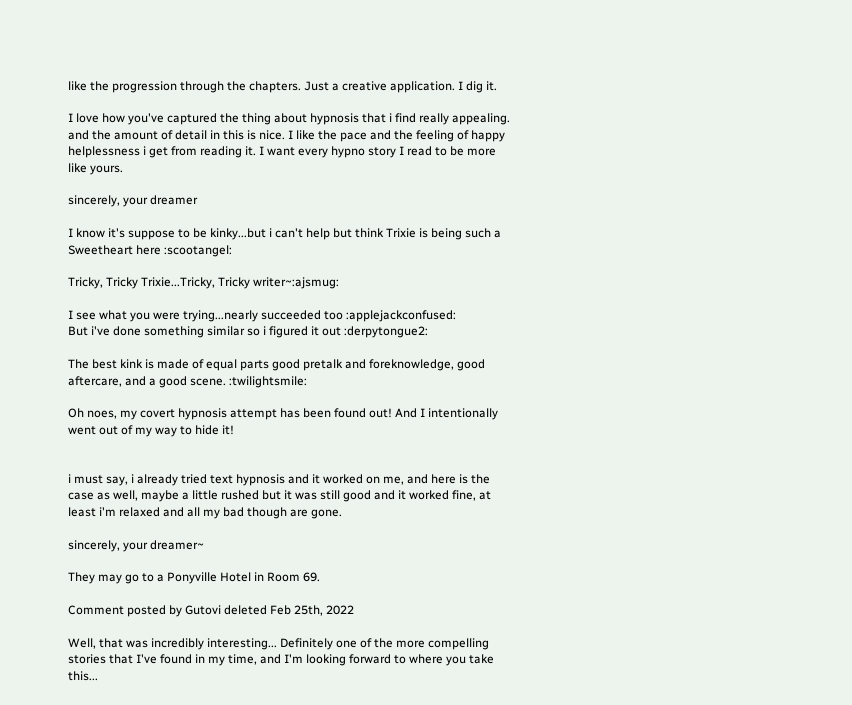like the progression through the chapters. Just a creative application. I dig it.

I love how you've captured the thing about hypnosis that i find really appealing. and the amount of detail in this is nice. I like the pace and the feeling of happy helplessness i get from reading it. I want every hypno story I read to be more like yours.

sincerely, your dreamer

I know it's suppose to be kinky...but i can't help but think Trixie is being such a Sweetheart here :scootangel:

Tricky, Tricky Trixie...Tricky, Tricky writer~:ajsmug:

I see what you were trying...nearly succeeded too :applejackconfused:
But i've done something similar so i figured it out :derpytongue2:

The best kink is made of equal parts good pretalk and foreknowledge, good aftercare, and a good scene. :twilightsmile:

Oh noes, my covert hypnosis attempt has been found out! And I intentionally went out of my way to hide it!


i must say, i already tried text hypnosis and it worked on me, and here is the case as well, maybe a little rushed but it was still good and it worked fine, at least i'm relaxed and all my bad though are gone.

sincerely, your dreamer~

They may go to a Ponyville Hotel in Room 69.

Comment posted by Gutovi deleted Feb 25th, 2022

Well, that was incredibly interesting... Definitely one of the more compelling stories that I've found in my time, and I'm looking forward to where you take this...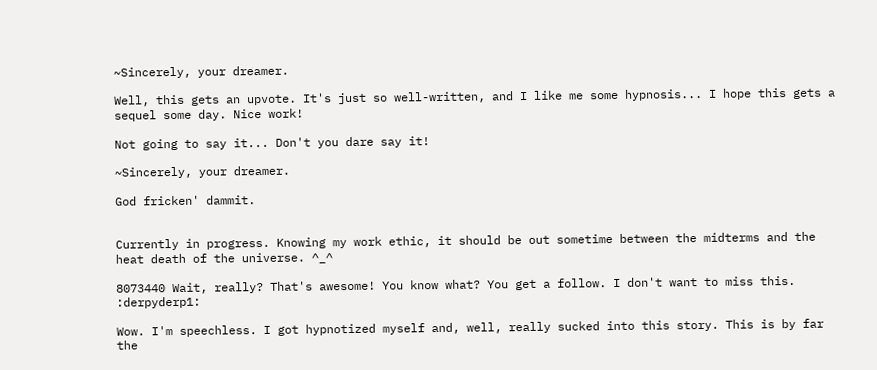~Sincerely, your dreamer.

Well, this gets an upvote. It's just so well-written, and I like me some hypnosis... I hope this gets a sequel some day. Nice work!

Not going to say it... Don't you dare say it!

~Sincerely, your dreamer.

God fricken' dammit.


Currently in progress. Knowing my work ethic, it should be out sometime between the midterms and the heat death of the universe. ^_^

8073440 Wait, really? That's awesome! You know what? You get a follow. I don't want to miss this. :derpyderp1:

Wow. I'm speechless. I got hypnotized myself and, well, really sucked into this story. This is by far the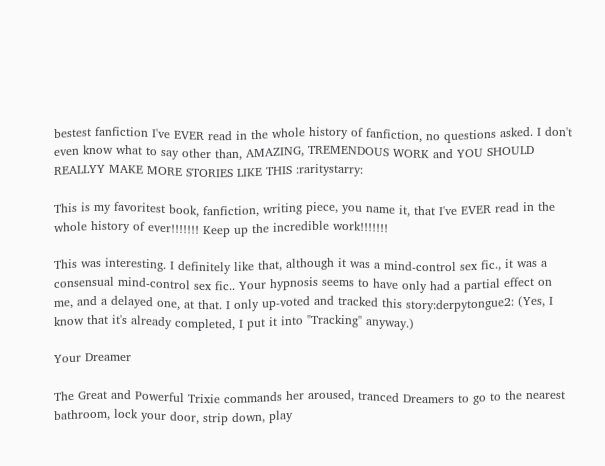bestest fanfiction I've EVER read in the whole history of fanfiction, no questions asked. I don't even know what to say other than, AMAZING, TREMENDOUS WORK and YOU SHOULD REALLYY MAKE MORE STORIES LIKE THIS :raritystarry:

This is my favoritest book, fanfiction, writing piece, you name it, that I've EVER read in the whole history of ever!!!!!!! Keep up the incredible work!!!!!!!

This was interesting. I definitely like that, although it was a mind-control sex fic., it was a consensual mind-control sex fic.. Your hypnosis seems to have only had a partial effect on me, and a delayed one, at that. I only up-voted and tracked this story:derpytongue2: (Yes, I know that it's already completed, I put it into "Tracking" anyway.)

Your Dreamer

The Great and Powerful Trixie commands her aroused, tranced Dreamers to go to the nearest bathroom, lock your door, strip down, play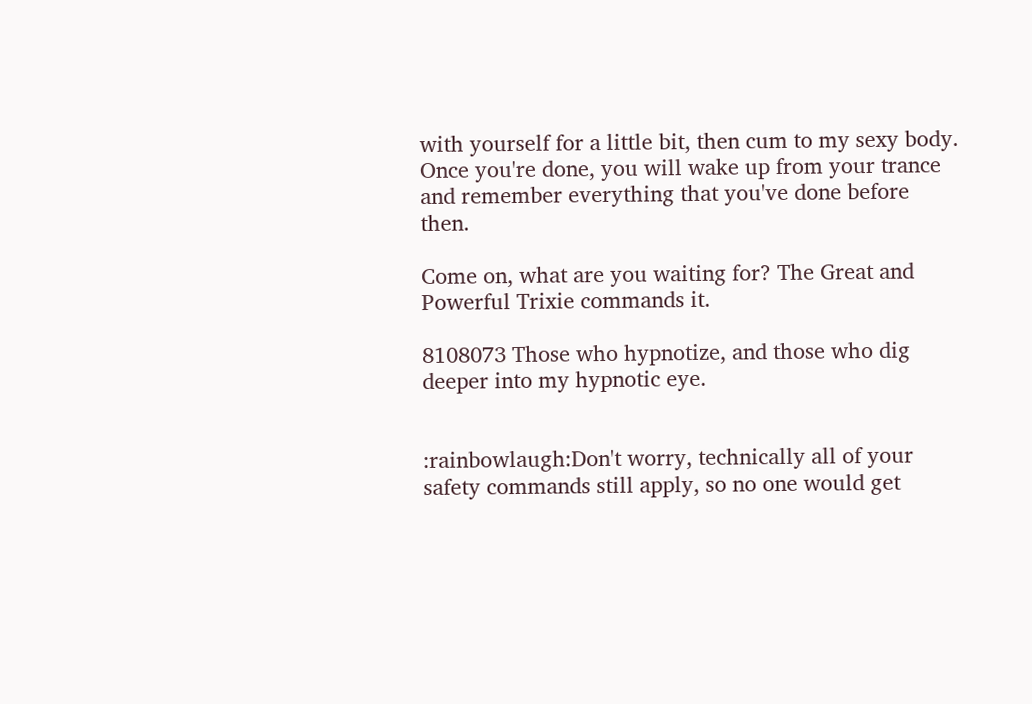with yourself for a little bit, then cum to my sexy body. Once you're done, you will wake up from your trance and remember everything that you've done before then.

Come on, what are you waiting for? The Great and Powerful Trixie commands it.

8108073 Those who hypnotize, and those who dig deeper into my hypnotic eye.


:rainbowlaugh:Don't worry, technically all of your safety commands still apply, so no one would get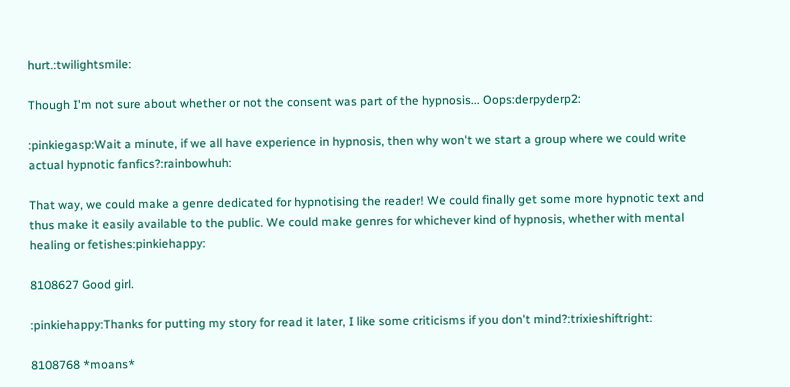hurt.:twilightsmile:

Though I'm not sure about whether or not the consent was part of the hypnosis... Oops:derpyderp2:

:pinkiegasp:Wait a minute, if we all have experience in hypnosis, then why won't we start a group where we could write actual hypnotic fanfics?:rainbowhuh:

That way, we could make a genre dedicated for hypnotising the reader! We could finally get some more hypnotic text and thus make it easily available to the public. We could make genres for whichever kind of hypnosis, whether with mental healing or fetishes:pinkiehappy:

8108627 Good girl.

:pinkiehappy:Thanks for putting my story for read it later, I like some criticisms if you don't mind?:trixieshiftright:

8108768 *moans*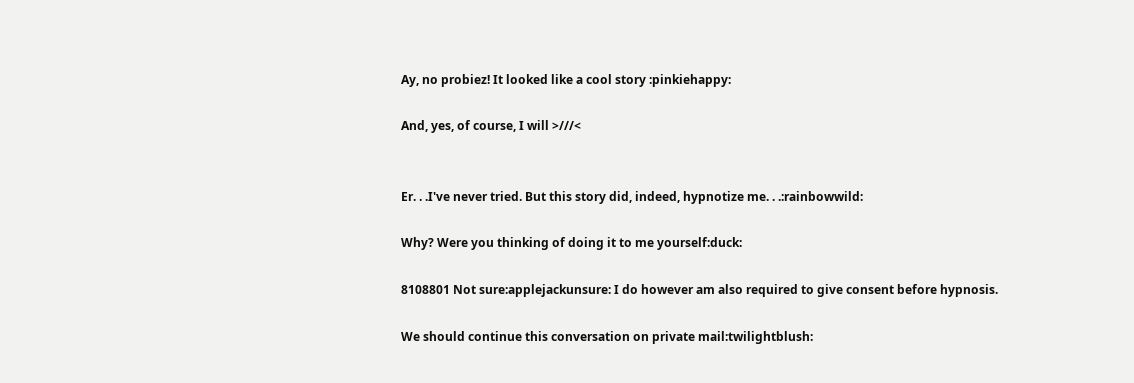Ay, no probiez! It looked like a cool story :pinkiehappy:

And, yes, of course, I will >///<


Er. . .I've never tried. But this story did, indeed, hypnotize me. . .:rainbowwild:

Why? Were you thinking of doing it to me yourself:duck:

8108801 Not sure:applejackunsure: I do however am also required to give consent before hypnosis.

We should continue this conversation on private mail:twilightblush: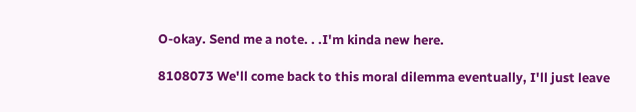O-okay. Send me a note. . .I'm kinda new here.

8108073 We'll come back to this moral dilemma eventually, I'll just leave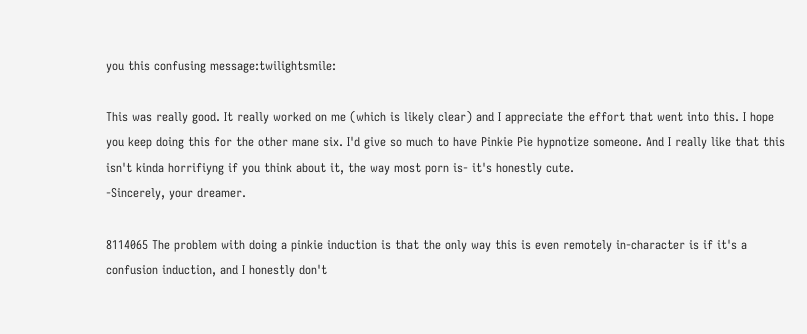you this confusing message:twilightsmile:

This was really good. It really worked on me (which is likely clear) and I appreciate the effort that went into this. I hope you keep doing this for the other mane six. I'd give so much to have Pinkie Pie hypnotize someone. And I really like that this isn't kinda horrifiyng if you think about it, the way most porn is- it's honestly cute.
-Sincerely, your dreamer.

8114065 The problem with doing a pinkie induction is that the only way this is even remotely in-character is if it's a confusion induction, and I honestly don't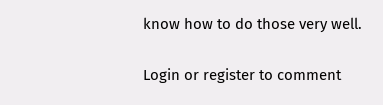know how to do those very well.

Login or register to comment